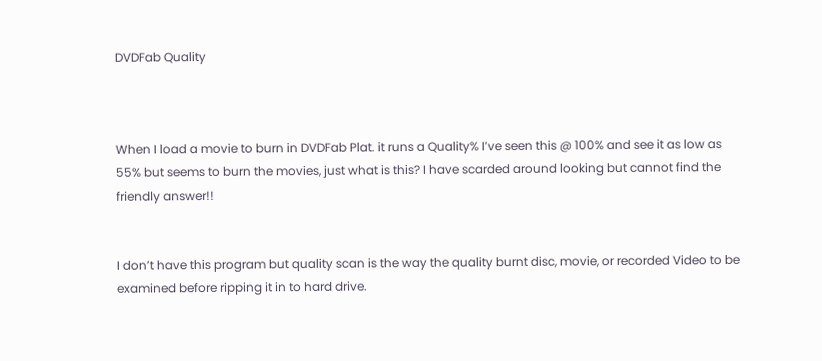DVDFab Quality



When I load a movie to burn in DVDFab Plat. it runs a Quality% I’ve seen this @ 100% and see it as low as 55% but seems to burn the movies, just what is this? I have scarded around looking but cannot find the friendly answer!!


I don’t have this program but quality scan is the way the quality burnt disc, movie, or recorded Video to be examined before ripping it in to hard drive.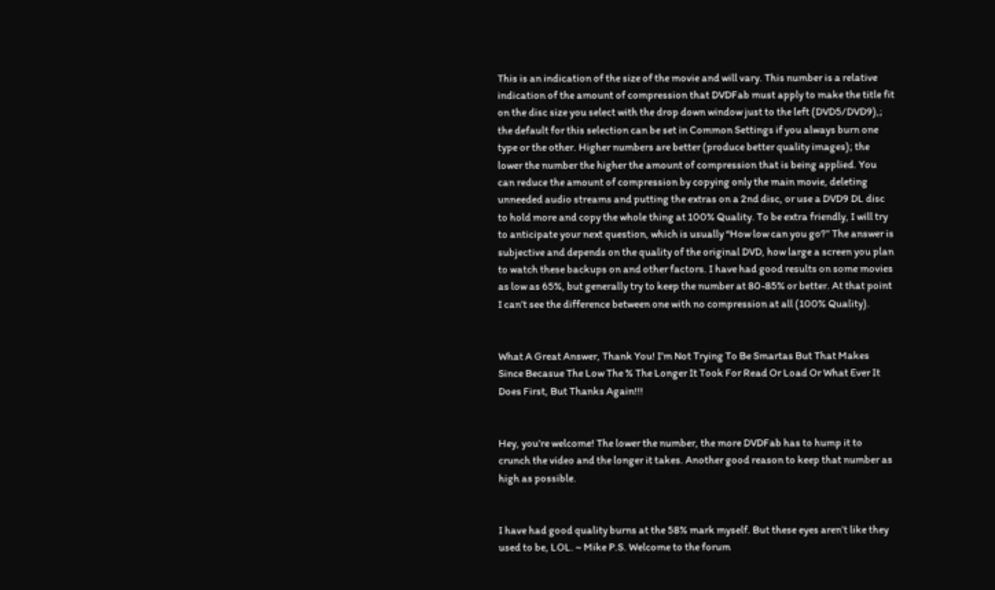This is an indication of the size of the movie and will vary. This number is a relative indication of the amount of compression that DVDFab must apply to make the title fit on the disc size you select with the drop down window just to the left (DVD5/DVD9),; the default for this selection can be set in Common Settings if you always burn one type or the other. Higher numbers are better (produce better quality images); the lower the number the higher the amount of compression that is being applied. You can reduce the amount of compression by copying only the main movie, deleting unneeded audio streams and putting the extras on a 2nd disc, or use a DVD9 DL disc to hold more and copy the whole thing at 100% Quality. To be extra friendly, I will try to anticipate your next question, which is usually “How low can you go?” The answer is subjective and depends on the quality of the original DVD, how large a screen you plan to watch these backups on and other factors. I have had good results on some movies as low as 65%, but generally try to keep the number at 80-85% or better. At that point I can’t see the difference between one with no compression at all (100% Quality).


What A Great Answer, Thank You! I’m Not Trying To Be Smartas But That Makes Since Becasue The Low The % The Longer It Took For Read Or Load Or What Ever It Does First, But Thanks Again!!!


Hey, you’re welcome! The lower the number, the more DVDFab has to hump it to crunch the video and the longer it takes. Another good reason to keep that number as high as possible.


I have had good quality burns at the 58% mark myself. But these eyes aren’t like they used to be, LOL. ~ Mike P.S. Welcome to the forum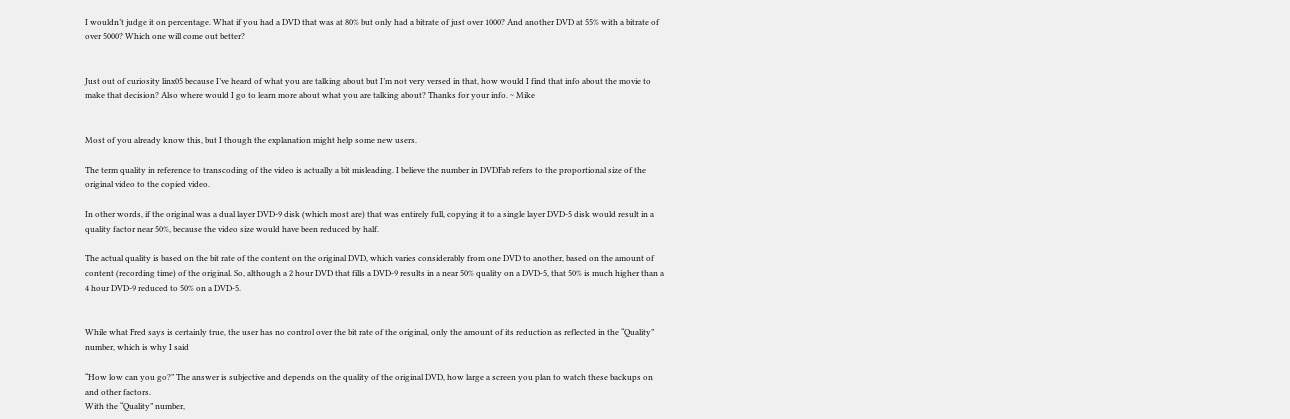I wouldn’t judge it on percentage. What if you had a DVD that was at 80% but only had a bitrate of just over 1000? And another DVD at 55% with a bitrate of over 5000? Which one will come out better?


Just out of curiosity linx05 because I’ve heard of what you are talking about but I’m not very versed in that, how would I find that info about the movie to make that decision? Also where would I go to learn more about what you are talking about? Thanks for your info. ~ Mike


Most of you already know this, but I though the explanation might help some new users.

The term quality in reference to transcoding of the video is actually a bit misleading. I believe the number in DVDFab refers to the proportional size of the original video to the copied video.

In other words, if the original was a dual layer DVD-9 disk (which most are) that was entirely full, copying it to a single layer DVD-5 disk would result in a quality factor near 50%, because the video size would have been reduced by half.

The actual quality is based on the bit rate of the content on the original DVD, which varies considerably from one DVD to another, based on the amount of content (recording time) of the original. So, although a 2 hour DVD that fills a DVD-9 results in a near 50% quality on a DVD-5, that 50% is much higher than a 4 hour DVD-9 reduced to 50% on a DVD-5.


While what Fred says is certainly true, the user has no control over the bit rate of the original, only the amount of its reduction as reflected in the “Quality” number, which is why I said

“How low can you go?” The answer is subjective and depends on the quality of the original DVD, how large a screen you plan to watch these backups on and other factors.
With the “Quality” number,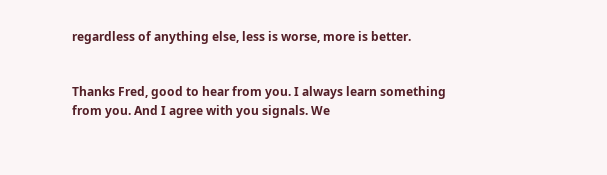regardless of anything else, less is worse, more is better.


Thanks Fred, good to hear from you. I always learn something from you. And I agree with you signals. We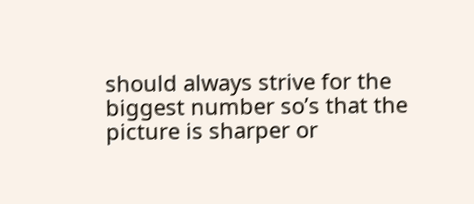should always strive for the biggest number so’s that the picture is sharper or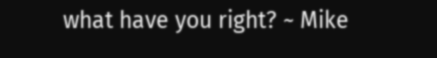what have you right? ~ Mike